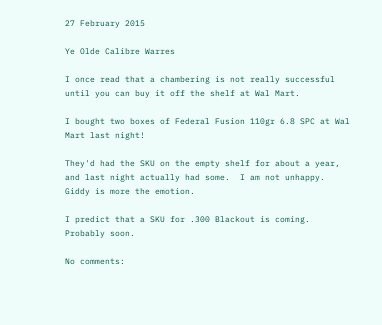27 February 2015

Ye Olde Calibre Warres

I once read that a chambering is not really successful until you can buy it off the shelf at Wal Mart.

I bought two boxes of Federal Fusion 110gr 6.8 SPC at Wal Mart last night!

They'd had the SKU on the empty shelf for about a year, and last night actually had some.  I am not unhappy.  Giddy is more the emotion.

I predict that a SKU for .300 Blackout is coming.  Probably soon.

No comments: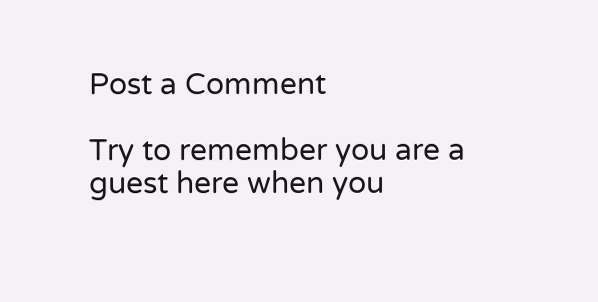Post a Comment

Try to remember you are a guest here when you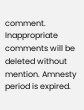comment. Inappropriate comments will be deleted without mention. Amnesty period is expired.